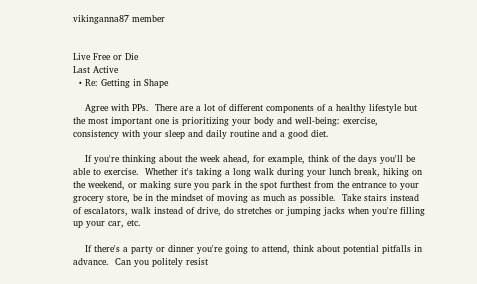vikinganna87 member


Live Free or Die
Last Active
  • Re: Getting in Shape

    Agree with PPs.  There are a lot of different components of a healthy lifestyle but the most important one is prioritizing your body and well-being: exercise, consistency with your sleep and daily routine and a good diet.

    If you're thinking about the week ahead, for example, think of the days you'll be able to exercise.  Whether it's taking a long walk during your lunch break, hiking on the weekend, or making sure you park in the spot furthest from the entrance to your grocery store, be in the mindset of moving as much as possible.  Take stairs instead of escalators, walk instead of drive, do stretches or jumping jacks when you're filling up your car, etc.

    If there's a party or dinner you're going to attend, think about potential pitfalls in advance.  Can you politely resist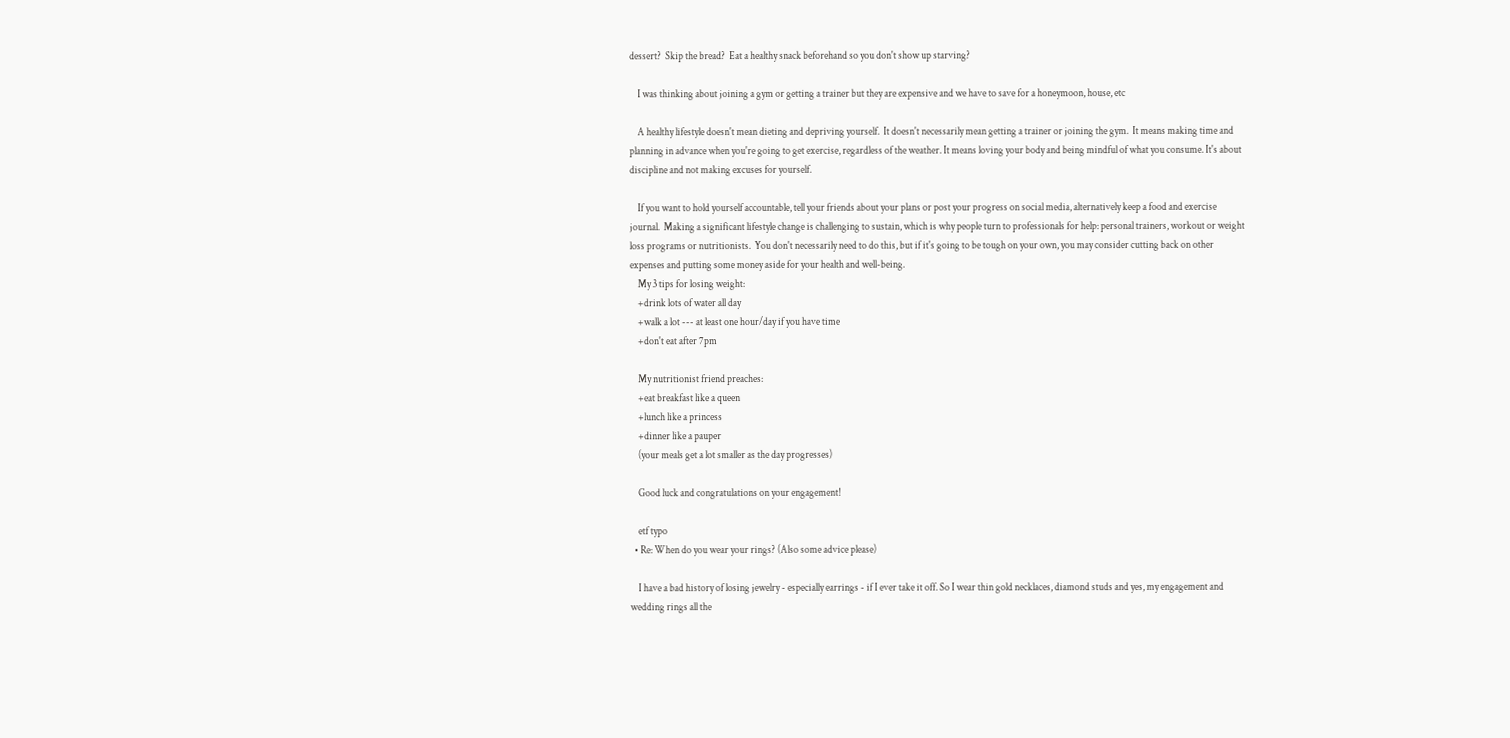dessert?  Skip the bread?  Eat a healthy snack beforehand so you don't show up starving?

    I was thinking about joining a gym or getting a trainer but they are expensive and we have to save for a honeymoon, house, etc

    A healthy lifestyle doesn't mean dieting and depriving yourself.  It doesn't necessarily mean getting a trainer or joining the gym.  It means making time and planning in advance when you're going to get exercise, regardless of the weather. It means loving your body and being mindful of what you consume. It's about discipline and not making excuses for yourself.

    If you want to hold yourself accountable, tell your friends about your plans or post your progress on social media, alternatively keep a food and exercise journal.  Making a significant lifestyle change is challenging to sustain, which is why people turn to professionals for help: personal trainers, workout or weight loss programs or nutritionists.  You don't necessarily need to do this, but if it's going to be tough on your own, you may consider cutting back on other expenses and putting some money aside for your health and well-being.
    My 3 tips for losing weight:
    +drink lots of water all day
    +walk a lot --- at least one hour/day if you have time
    +don't eat after 7pm

    My nutritionist friend preaches:
    +eat breakfast like a queen
    +lunch like a princess
    +dinner like a pauper
    (your meals get a lot smaller as the day progresses)

    Good luck and congratulations on your engagement!

    etf typo
  • Re: When do you wear your rings? (Also some advice please)

    I have a bad history of losing jewelry - especially earrings - if I ever take it off. So I wear thin gold necklaces, diamond studs and yes, my engagement and wedding rings all the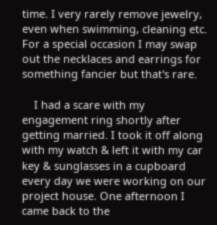time. I very rarely remove jewelry, even when swimming, cleaning etc. For a special occasion I may swap out the necklaces and earrings for something fancier but that's rare.

    I had a scare with my engagement ring shortly after getting married. I took it off along with my watch & left it with my car key & sunglasses in a cupboard every day we were working on our project house. One afternoon I came back to the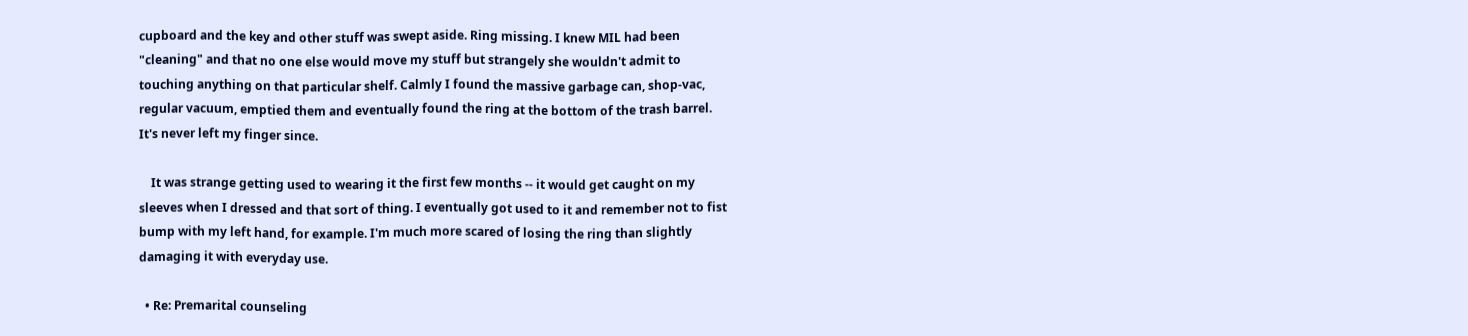cupboard and the key and other stuff was swept aside. Ring missing. I knew MIL had been "cleaning" and that no one else would move my stuff but strangely she wouldn't admit to touching anything on that particular shelf. Calmly I found the massive garbage can, shop-vac, regular vacuum, emptied them and eventually found the ring at the bottom of the trash barrel. It's never left my finger since.

    It was strange getting used to wearing it the first few months -- it would get caught on my sleeves when I dressed and that sort of thing. I eventually got used to it and remember not to fist bump with my left hand, for example. I'm much more scared of losing the ring than slightly damaging it with everyday use.

  • Re: Premarital counseling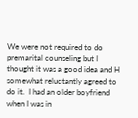We were not required to do premarital counseling but I thought it was a good idea and H somewhat reluctantly agreed to do it.  I had an older boyfriend when I was in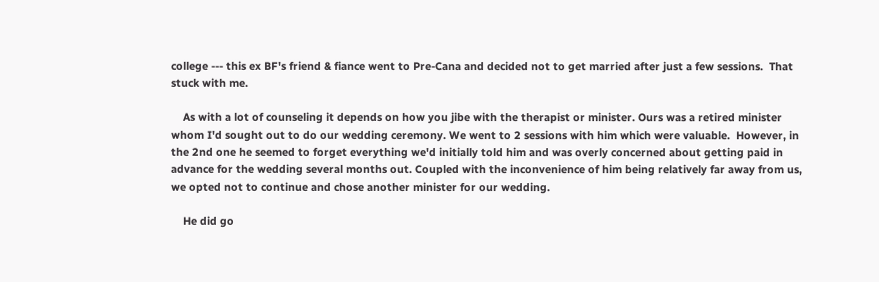college --- this ex BF's friend & fiance went to Pre-Cana and decided not to get married after just a few sessions.  That stuck with me.

    As with a lot of counseling it depends on how you jibe with the therapist or minister. Ours was a retired minister whom I'd sought out to do our wedding ceremony. We went to 2 sessions with him which were valuable.  However, in the 2nd one he seemed to forget everything we'd initially told him and was overly concerned about getting paid in advance for the wedding several months out. Coupled with the inconvenience of him being relatively far away from us, we opted not to continue and chose another minister for our wedding.

    He did go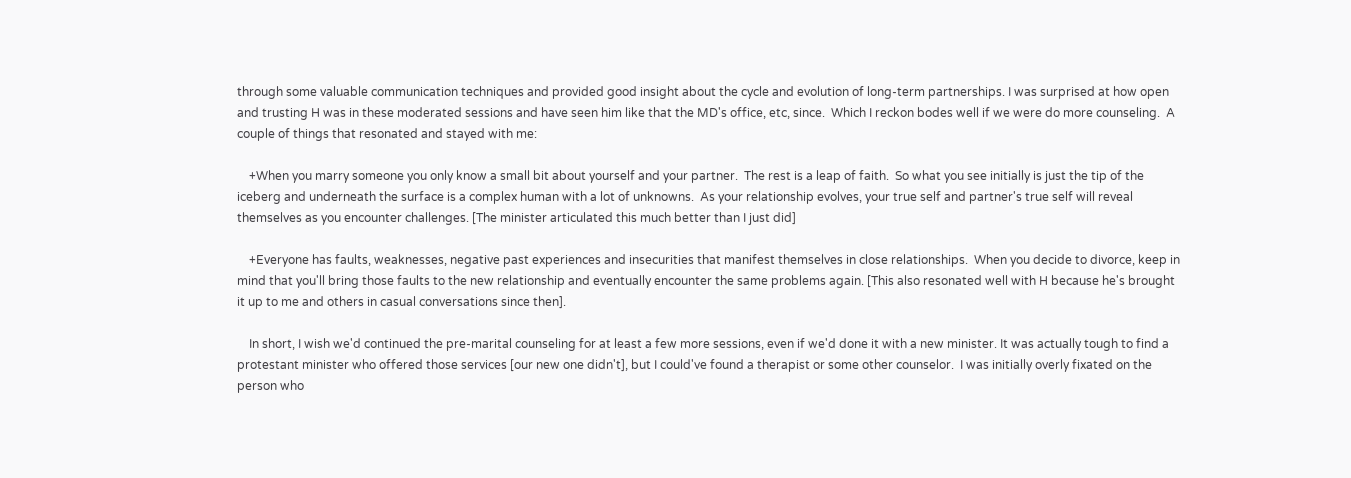through some valuable communication techniques and provided good insight about the cycle and evolution of long-term partnerships. I was surprised at how open and trusting H was in these moderated sessions and have seen him like that the MD's office, etc, since.  Which I reckon bodes well if we were do more counseling.  A couple of things that resonated and stayed with me:

    +When you marry someone you only know a small bit about yourself and your partner.  The rest is a leap of faith.  So what you see initially is just the tip of the iceberg and underneath the surface is a complex human with a lot of unknowns.  As your relationship evolves, your true self and partner's true self will reveal themselves as you encounter challenges. [The minister articulated this much better than I just did]

    +Everyone has faults, weaknesses, negative past experiences and insecurities that manifest themselves in close relationships.  When you decide to divorce, keep in mind that you'll bring those faults to the new relationship and eventually encounter the same problems again. [This also resonated well with H because he's brought it up to me and others in casual conversations since then].

    In short, I wish we'd continued the pre-marital counseling for at least a few more sessions, even if we'd done it with a new minister. It was actually tough to find a protestant minister who offered those services [our new one didn't], but I could've found a therapist or some other counselor.  I was initially overly fixated on the person who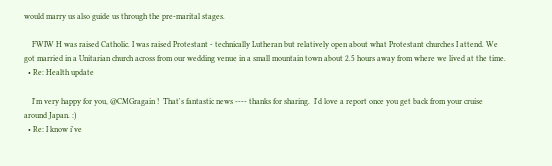would marry us also guide us through the pre-marital stages.

    FWIW H was raised Catholic. I was raised Protestant - technically Lutheran but relatively open about what Protestant churches I attend. We got married in a Unitarian church across from our wedding venue in a small mountain town about 2.5 hours away from where we lived at the time.
  • Re: Health update

    I'm very happy for you, @CMGragain !  That's fantastic news ---- thanks for sharing.  I'd love a report once you get back from your cruise around Japan. :)
  • Re: I know i've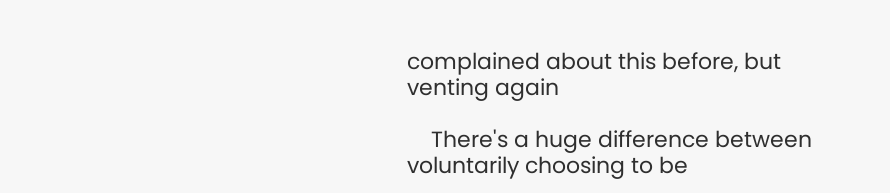complained about this before, but venting again

    There's a huge difference between voluntarily choosing to be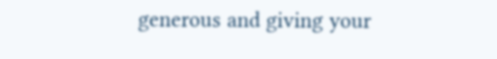generous and giving your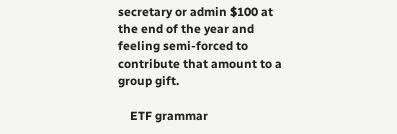secretary or admin $100 at the end of the year and feeling semi-forced to contribute that amount to a group gift.

    ETF grammar